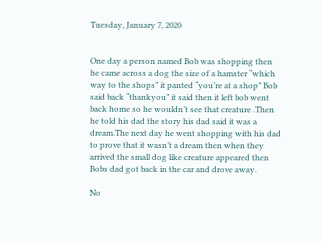Tuesday, January 7, 2020


One day a person named Bob was shopping then he came across a dog the size of a hamster “which way to the shops” it panted “you’re at a shop” Bob said back “thankyou” it said then it left bob went back home so he wouldn’t see that creature .Then he told his dad the story his dad said it was a dream.The next day he went shopping with his dad to prove that it wasn’t a dream then when they arrived the small dog like creature appeared then Bobs dad got back in the car and drove away.

No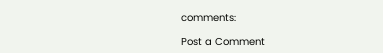comments:

Post a Comment